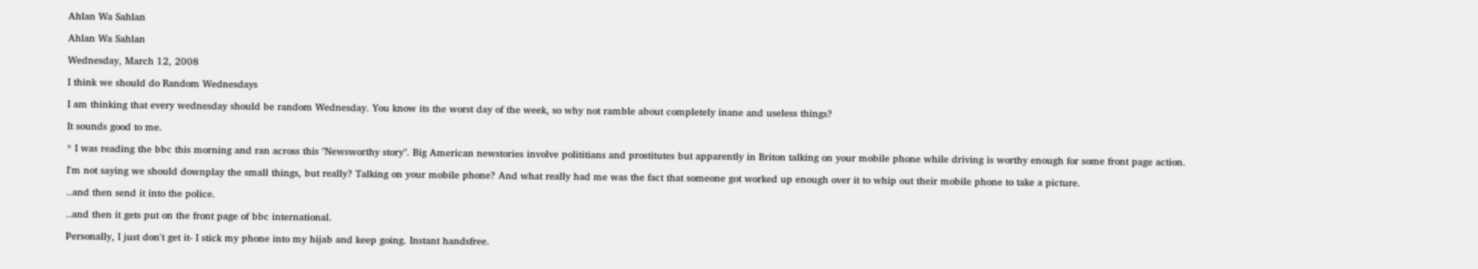Ahlan Wa Sahlan

Ahlan Wa Sahlan

Wednesday, March 12, 2008

I think we should do Random Wednesdays

I am thinking that every wednesday should be random Wednesday. You know its the worst day of the week, so why not ramble about completely inane and useless things?

It sounds good to me.

* I was reading the bbc this morning and ran across this "Newsworthy story". Big American newstories involve polititians and prostitutes but apparently in Briton talking on your mobile phone while driving is worthy enough for some front page action.

I'm not saying we should downplay the small things, but really? Talking on your mobile phone? And what really had me was the fact that someone got worked up enough over it to whip out their mobile phone to take a picture.

..and then send it into the police.

..and then it gets put on the front page of bbc international.

Personally, I just don't get it- I stick my phone into my hijab and keep going. Instant handsfree.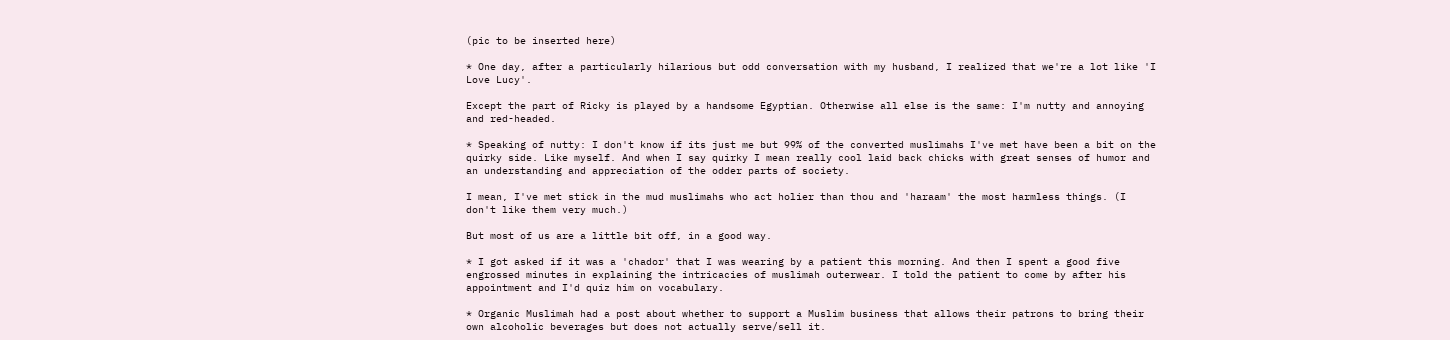(pic to be inserted here)

* One day, after a particularly hilarious but odd conversation with my husband, I realized that we're a lot like 'I Love Lucy'.

Except the part of Ricky is played by a handsome Egyptian. Otherwise all else is the same: I'm nutty and annoying and red-headed.

* Speaking of nutty: I don't know if its just me but 99% of the converted muslimahs I've met have been a bit on the quirky side. Like myself. And when I say quirky I mean really cool laid back chicks with great senses of humor and an understanding and appreciation of the odder parts of society.

I mean, I've met stick in the mud muslimahs who act holier than thou and 'haraam' the most harmless things. (I don't like them very much.)

But most of us are a little bit off, in a good way.

* I got asked if it was a 'chador' that I was wearing by a patient this morning. And then I spent a good five engrossed minutes in explaining the intricacies of muslimah outerwear. I told the patient to come by after his appointment and I'd quiz him on vocabulary.

* Organic Muslimah had a post about whether to support a Muslim business that allows their patrons to bring their own alcoholic beverages but does not actually serve/sell it.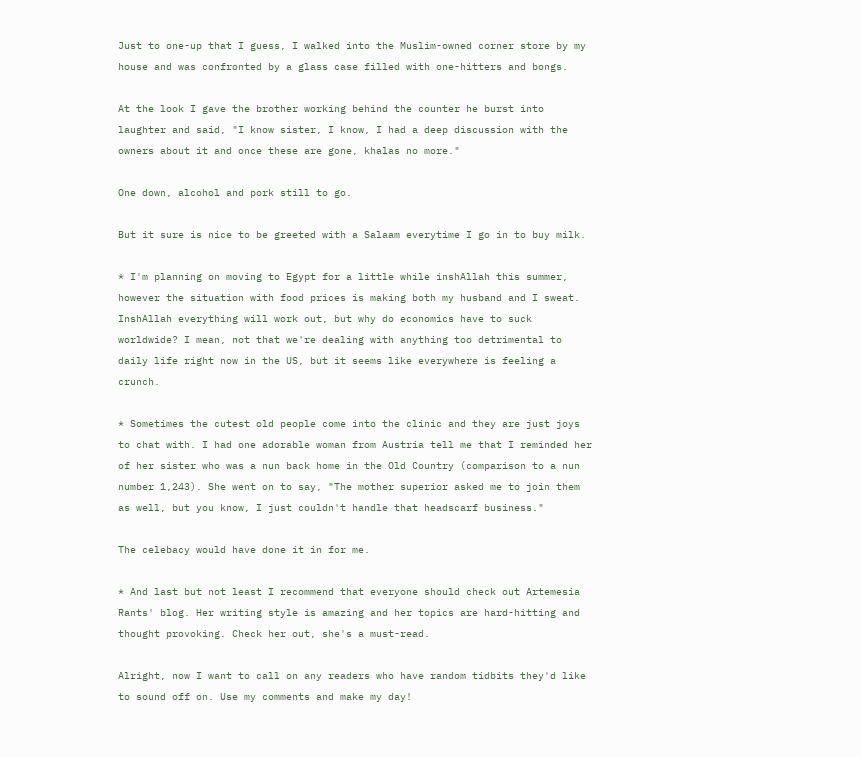Just to one-up that I guess, I walked into the Muslim-owned corner store by my house and was confronted by a glass case filled with one-hitters and bongs.

At the look I gave the brother working behind the counter he burst into laughter and said, "I know sister, I know, I had a deep discussion with the owners about it and once these are gone, khalas no more."

One down, alcohol and pork still to go.

But it sure is nice to be greeted with a Salaam everytime I go in to buy milk.

* I'm planning on moving to Egypt for a little while inshAllah this summer, however the situation with food prices is making both my husband and I sweat. InshAllah everything will work out, but why do economics have to suck worldwide? I mean, not that we're dealing with anything too detrimental to daily life right now in the US, but it seems like everywhere is feeling a crunch.

* Sometimes the cutest old people come into the clinic and they are just joys to chat with. I had one adorable woman from Austria tell me that I reminded her of her sister who was a nun back home in the Old Country (comparison to a nun number 1,243). She went on to say, "The mother superior asked me to join them as well, but you know, I just couldn't handle that headscarf business."

The celebacy would have done it in for me.

* And last but not least I recommend that everyone should check out Artemesia Rants' blog. Her writing style is amazing and her topics are hard-hitting and thought provoking. Check her out, she's a must-read.

Alright, now I want to call on any readers who have random tidbits they'd like to sound off on. Use my comments and make my day!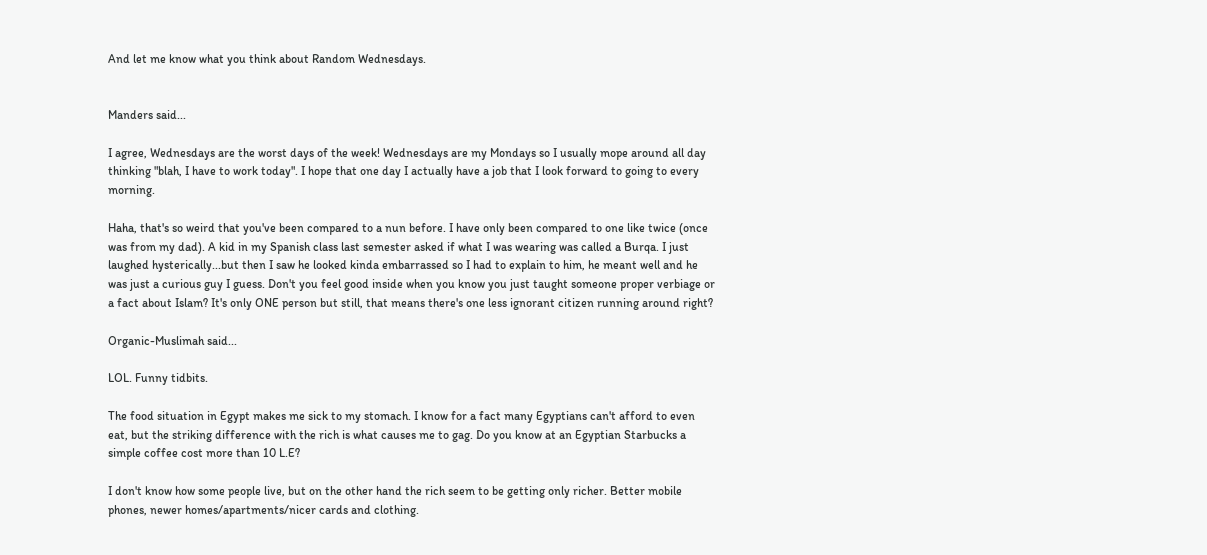And let me know what you think about Random Wednesdays.


Manders said...

I agree, Wednesdays are the worst days of the week! Wednesdays are my Mondays so I usually mope around all day thinking "blah, I have to work today". I hope that one day I actually have a job that I look forward to going to every morning.

Haha, that's so weird that you've been compared to a nun before. I have only been compared to one like twice (once was from my dad). A kid in my Spanish class last semester asked if what I was wearing was called a Burqa. I just laughed hysterically...but then I saw he looked kinda embarrassed so I had to explain to him, he meant well and he was just a curious guy I guess. Don't you feel good inside when you know you just taught someone proper verbiage or a fact about Islam? It's only ONE person but still, that means there's one less ignorant citizen running around right?

Organic-Muslimah said...

LOL. Funny tidbits.

The food situation in Egypt makes me sick to my stomach. I know for a fact many Egyptians can't afford to even eat, but the striking difference with the rich is what causes me to gag. Do you know at an Egyptian Starbucks a simple coffee cost more than 10 L.E?

I don't know how some people live, but on the other hand the rich seem to be getting only richer. Better mobile phones, newer homes/apartments/nicer cards and clothing.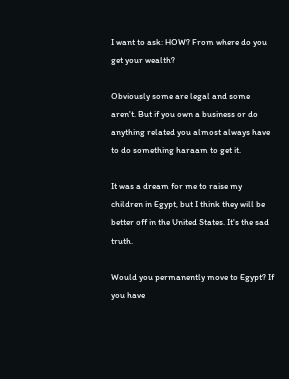I want to ask: HOW? From where do you get your wealth?

Obviously some are legal and some aren't. But if you own a business or do anything related you almost always have to do something haraam to get it.

It was a dream for me to raise my children in Egypt, but I think they will be better off in the United States. It's the sad truth.

Would you permanently move to Egypt? If you have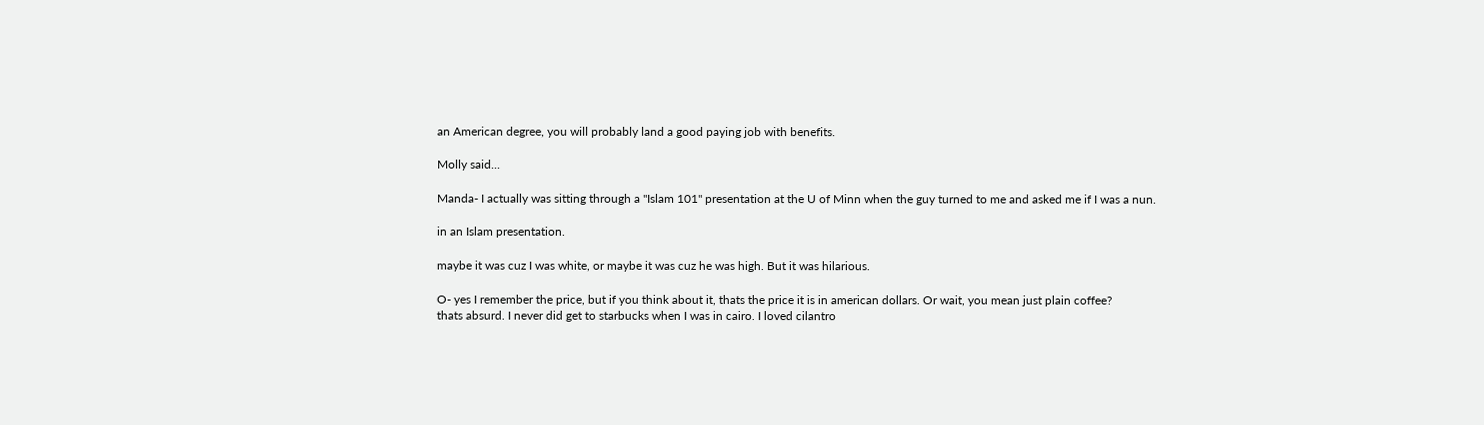an American degree, you will probably land a good paying job with benefits.

Molly said...

Manda- I actually was sitting through a "Islam 101" presentation at the U of Minn when the guy turned to me and asked me if I was a nun.

in an Islam presentation.

maybe it was cuz I was white, or maybe it was cuz he was high. But it was hilarious.

O- yes I remember the price, but if you think about it, thats the price it is in american dollars. Or wait, you mean just plain coffee?
thats absurd. I never did get to starbucks when I was in cairo. I loved cilantro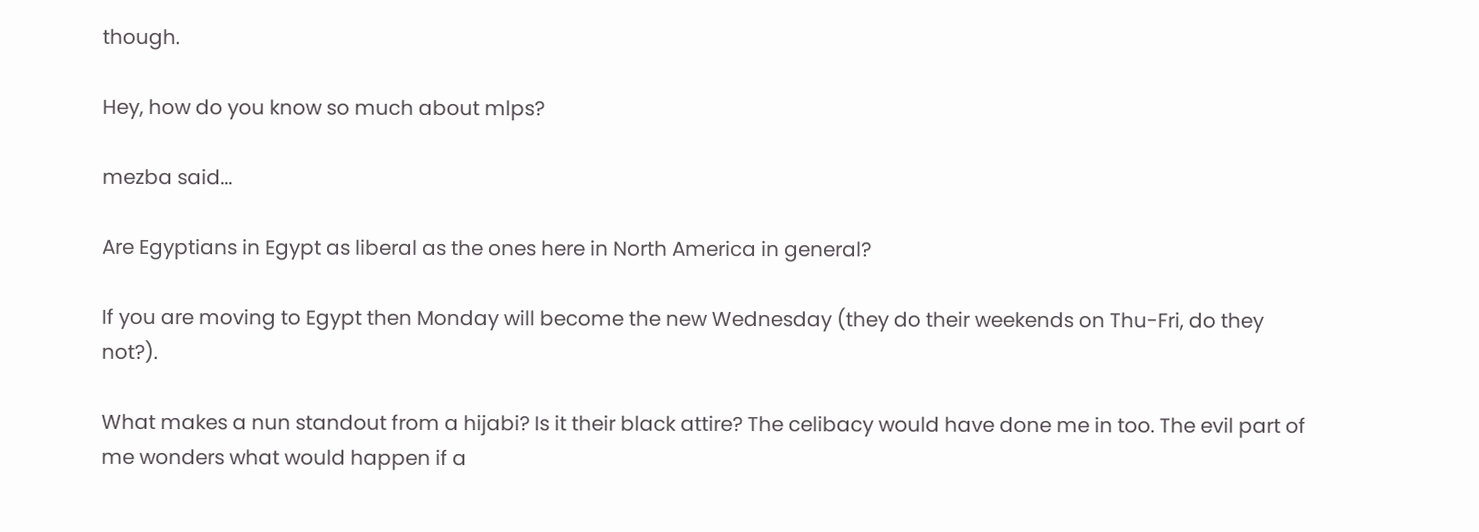though.

Hey, how do you know so much about mlps?

mezba said...

Are Egyptians in Egypt as liberal as the ones here in North America in general?

If you are moving to Egypt then Monday will become the new Wednesday (they do their weekends on Thu-Fri, do they not?).

What makes a nun standout from a hijabi? Is it their black attire? The celibacy would have done me in too. The evil part of me wonders what would happen if a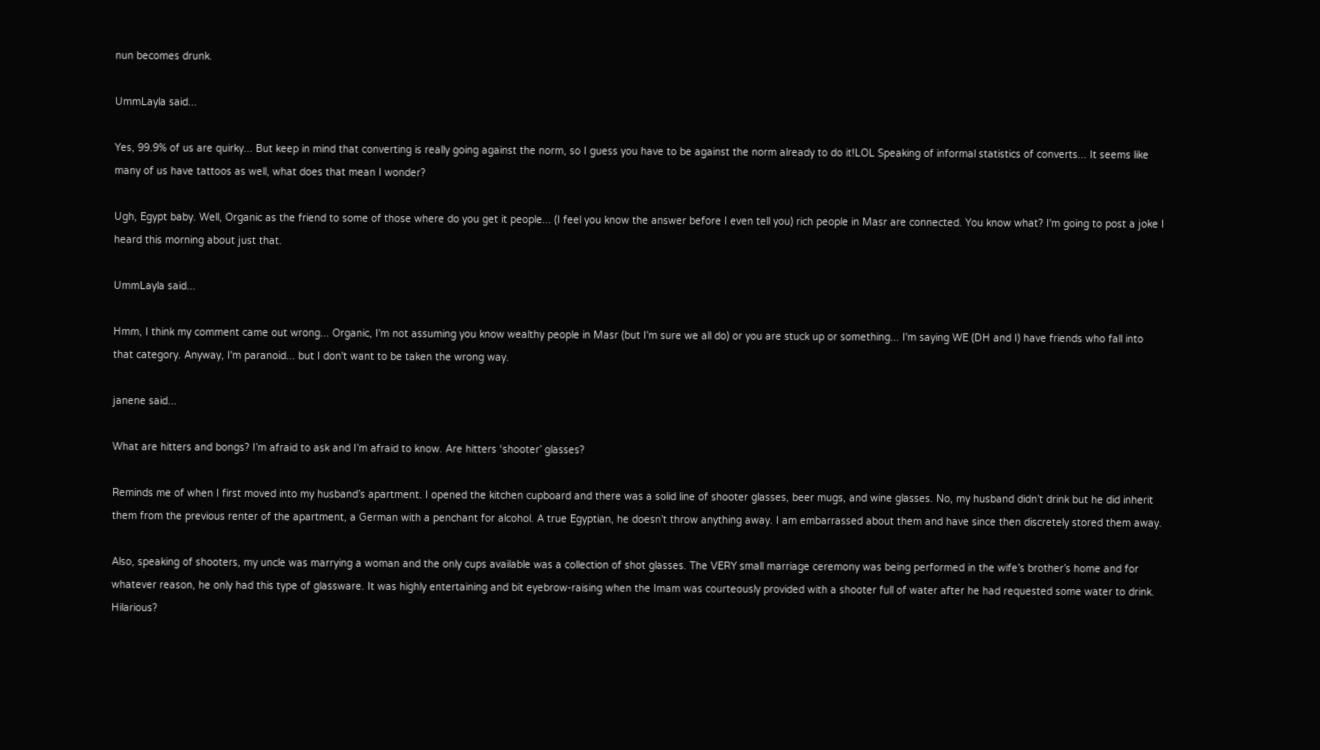nun becomes drunk.

UmmLayla said...

Yes, 99.9% of us are quirky... But keep in mind that converting is really going against the norm, so I guess you have to be against the norm already to do it!LOL Speaking of informal statistics of converts... It seems like many of us have tattoos as well, what does that mean I wonder?

Ugh, Egypt baby. Well, Organic as the friend to some of those where do you get it people... (I feel you know the answer before I even tell you) rich people in Masr are connected. You know what? I'm going to post a joke I heard this morning about just that.

UmmLayla said...

Hmm, I think my comment came out wrong... Organic, I'm not assuming you know wealthy people in Masr (but I'm sure we all do) or you are stuck up or something... I'm saying WE (DH and I) have friends who fall into that category. Anyway, I'm paranoid... but I don't want to be taken the wrong way.

janene said...

What are hitters and bongs? I’m afraid to ask and I’m afraid to know. Are hitters ‘shooter’ glasses?

Reminds me of when I first moved into my husband’s apartment. I opened the kitchen cupboard and there was a solid line of shooter glasses, beer mugs, and wine glasses. No, my husband didn’t drink but he did inherit them from the previous renter of the apartment, a German with a penchant for alcohol. A true Egyptian, he doesn’t throw anything away. I am embarrassed about them and have since then discretely stored them away.

Also, speaking of shooters, my uncle was marrying a woman and the only cups available was a collection of shot glasses. The VERY small marriage ceremony was being performed in the wife’s brother’s home and for whatever reason, he only had this type of glassware. It was highly entertaining and bit eyebrow-raising when the Imam was courteously provided with a shooter full of water after he had requested some water to drink. Hilarious?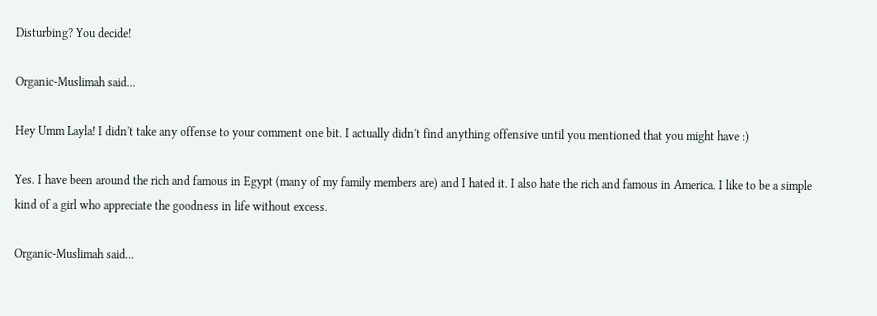Disturbing? You decide!

Organic-Muslimah said...

Hey Umm Layla! I didn't take any offense to your comment one bit. I actually didn't find anything offensive until you mentioned that you might have :)

Yes. I have been around the rich and famous in Egypt (many of my family members are) and I hated it. I also hate the rich and famous in America. I like to be a simple kind of a girl who appreciate the goodness in life without excess.

Organic-Muslimah said...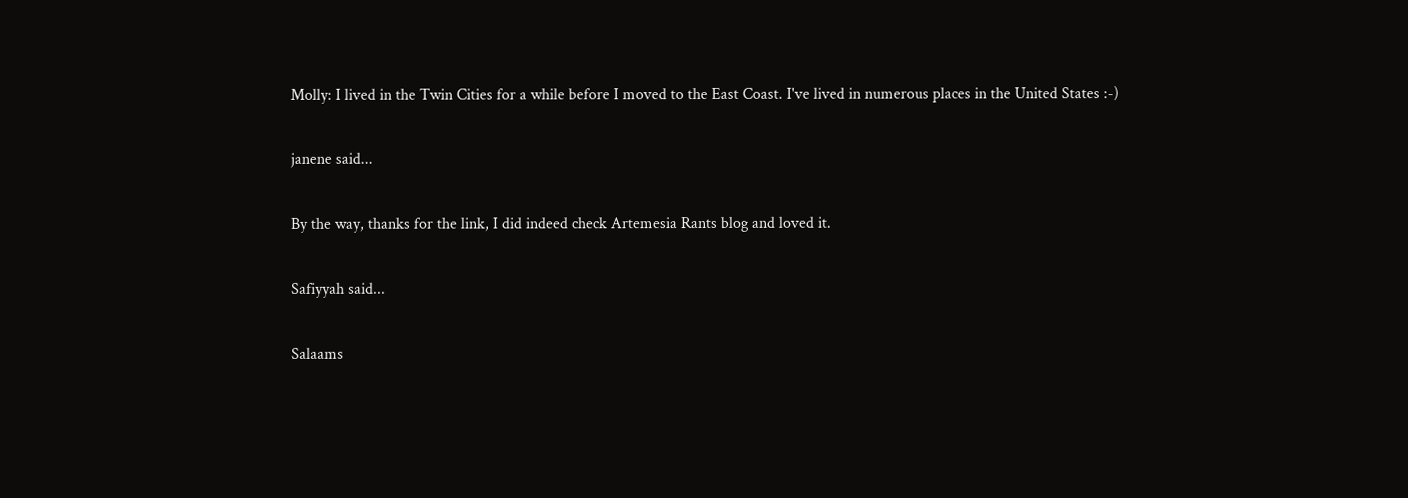Molly: I lived in the Twin Cities for a while before I moved to the East Coast. I've lived in numerous places in the United States :-)

janene said...

By the way, thanks for the link, I did indeed check Artemesia Rants blog and loved it.

Safiyyah said...

Salaams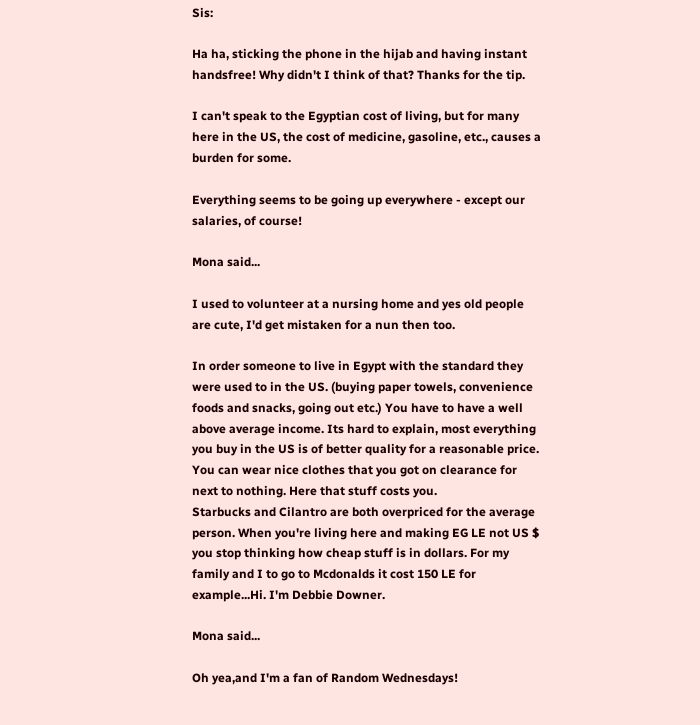Sis:

Ha ha, sticking the phone in the hijab and having instant handsfree! Why didn't I think of that? Thanks for the tip.

I can't speak to the Egyptian cost of living, but for many here in the US, the cost of medicine, gasoline, etc., causes a burden for some.

Everything seems to be going up everywhere - except our salaries, of course!

Mona said...

I used to volunteer at a nursing home and yes old people are cute, I'd get mistaken for a nun then too.

In order someone to live in Egypt with the standard they were used to in the US. (buying paper towels, convenience foods and snacks, going out etc.) You have to have a well above average income. Its hard to explain, most everything you buy in the US is of better quality for a reasonable price. You can wear nice clothes that you got on clearance for next to nothing. Here that stuff costs you.
Starbucks and Cilantro are both overpriced for the average person. When you're living here and making EG LE not US $ you stop thinking how cheap stuff is in dollars. For my family and I to go to Mcdonalds it cost 150 LE for example...Hi. I'm Debbie Downer.

Mona said...

Oh yea,and I'm a fan of Random Wednesdays!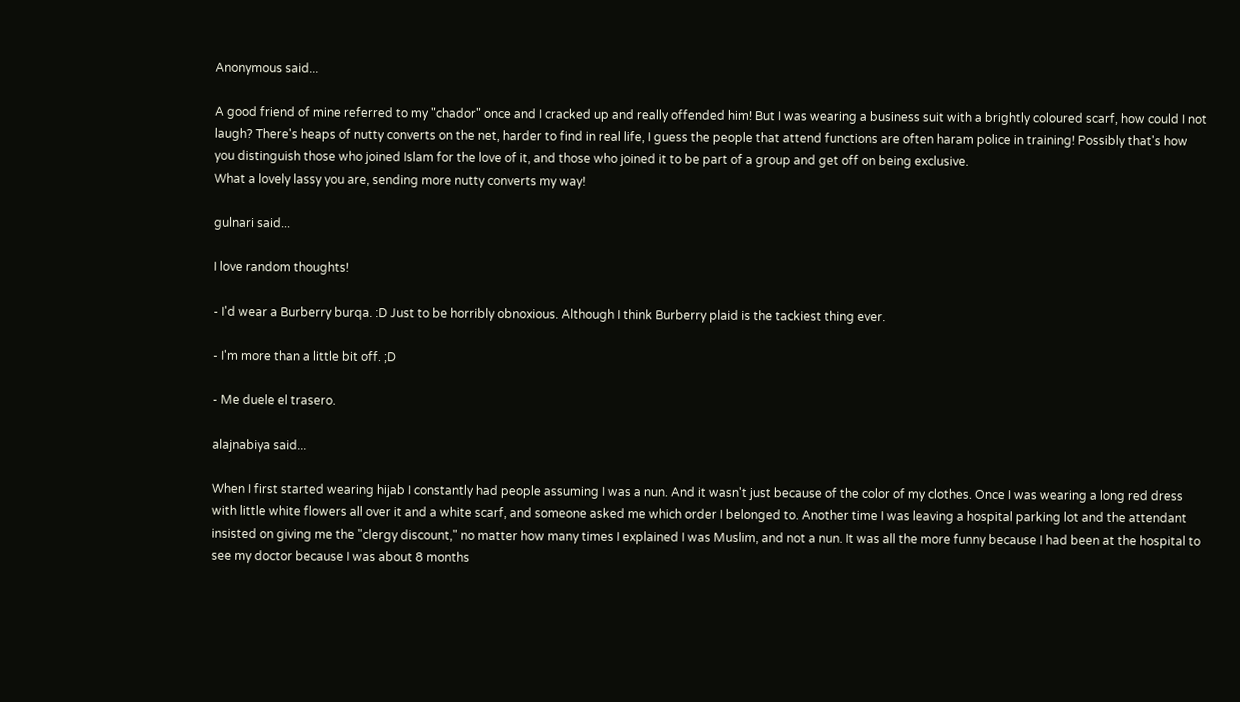Anonymous said...

A good friend of mine referred to my "chador" once and I cracked up and really offended him! But I was wearing a business suit with a brightly coloured scarf, how could I not laugh? There's heaps of nutty converts on the net, harder to find in real life, I guess the people that attend functions are often haram police in training! Possibly that's how you distinguish those who joined Islam for the love of it, and those who joined it to be part of a group and get off on being exclusive.
What a lovely lassy you are, sending more nutty converts my way!

gulnari said...

I love random thoughts!

- I'd wear a Burberry burqa. :D Just to be horribly obnoxious. Although I think Burberry plaid is the tackiest thing ever.

- I'm more than a little bit off. ;D

- Me duele el trasero.

alajnabiya said...

When I first started wearing hijab I constantly had people assuming I was a nun. And it wasn't just because of the color of my clothes. Once I was wearing a long red dress with little white flowers all over it and a white scarf, and someone asked me which order I belonged to. Another time I was leaving a hospital parking lot and the attendant insisted on giving me the "clergy discount," no matter how many times I explained I was Muslim, and not a nun. It was all the more funny because I had been at the hospital to see my doctor because I was about 8 months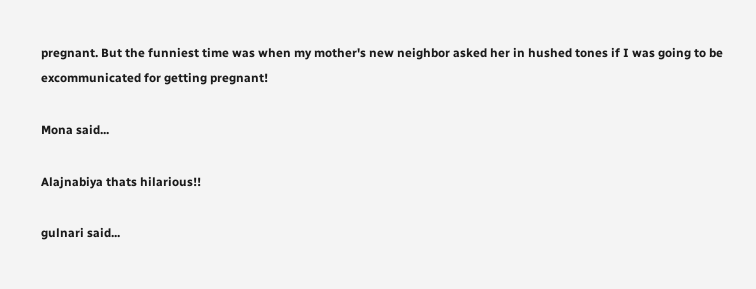pregnant. But the funniest time was when my mother's new neighbor asked her in hushed tones if I was going to be excommunicated for getting pregnant!

Mona said...

Alajnabiya thats hilarious!!

gulnari said...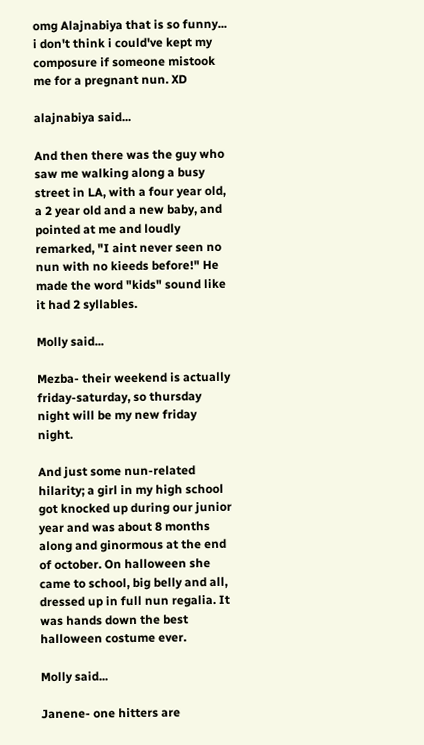omg Alajnabiya that is so funny... i don't think i could've kept my composure if someone mistook me for a pregnant nun. XD

alajnabiya said...

And then there was the guy who saw me walking along a busy street in LA, with a four year old, a 2 year old and a new baby, and pointed at me and loudly remarked, "I aint never seen no nun with no kieeds before!" He made the word "kids" sound like it had 2 syllables.

Molly said...

Mezba- their weekend is actually friday-saturday, so thursday night will be my new friday night.

And just some nun-related hilarity; a girl in my high school got knocked up during our junior year and was about 8 months along and ginormous at the end of october. On halloween she came to school, big belly and all, dressed up in full nun regalia. It was hands down the best halloween costume ever.

Molly said...

Janene- one hitters are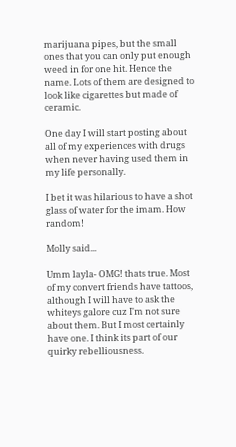marijuana pipes, but the small ones that you can only put enough weed in for one hit. Hence the name. Lots of them are designed to look like cigarettes but made of ceramic.

One day I will start posting about all of my experiences with drugs when never having used them in my life personally.

I bet it was hilarious to have a shot glass of water for the imam. How random!

Molly said...

Umm layla- OMG! thats true. Most of my convert friends have tattoos, although I will have to ask the whiteys galore cuz I'm not sure about them. But I most certainly have one. I think its part of our quirky rebelliousness.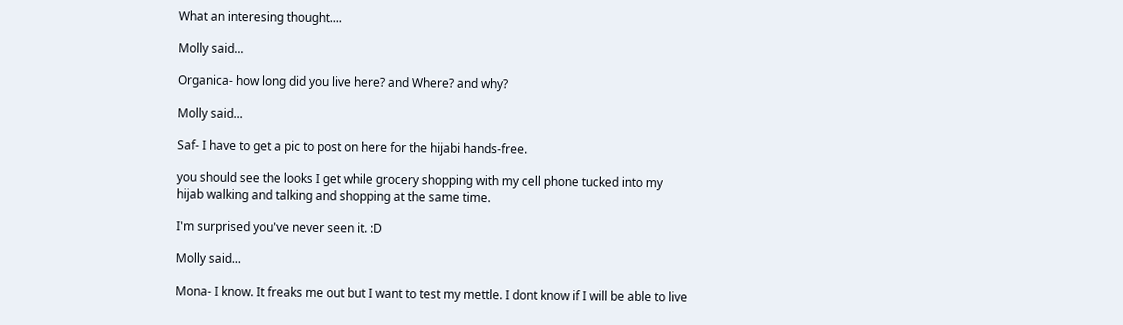What an interesing thought....

Molly said...

Organica- how long did you live here? and Where? and why?

Molly said...

Saf- I have to get a pic to post on here for the hijabi hands-free.

you should see the looks I get while grocery shopping with my cell phone tucked into my hijab walking and talking and shopping at the same time.

I'm surprised you've never seen it. :D

Molly said...

Mona- I know. It freaks me out but I want to test my mettle. I dont know if I will be able to live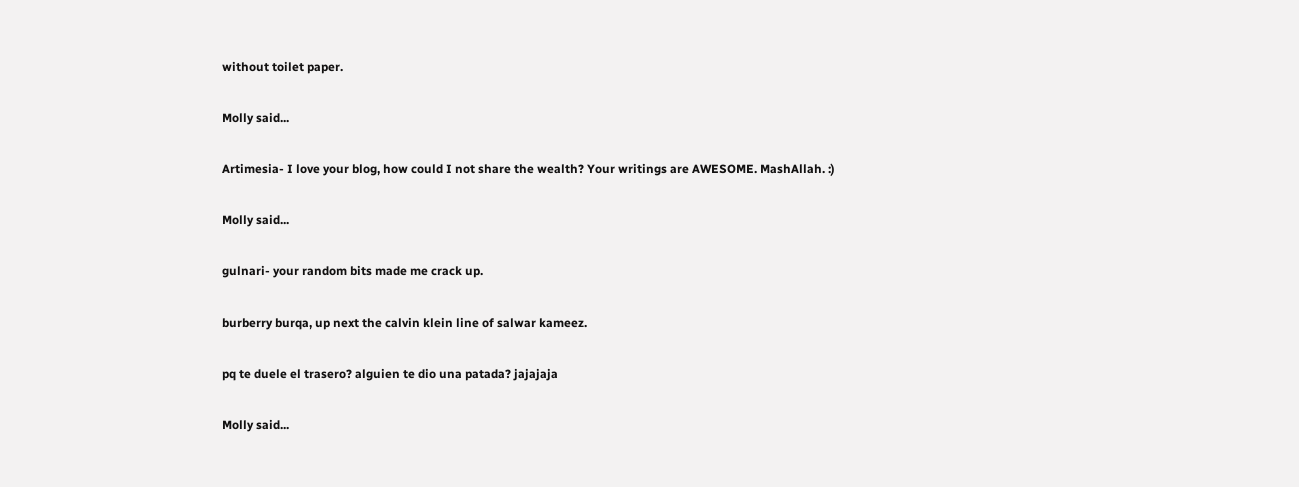without toilet paper.

Molly said...

Artimesia- I love your blog, how could I not share the wealth? Your writings are AWESOME. MashAllah. :)

Molly said...

gulnari- your random bits made me crack up.

burberry burqa, up next the calvin klein line of salwar kameez.

pq te duele el trasero? alguien te dio una patada? jajajaja

Molly said...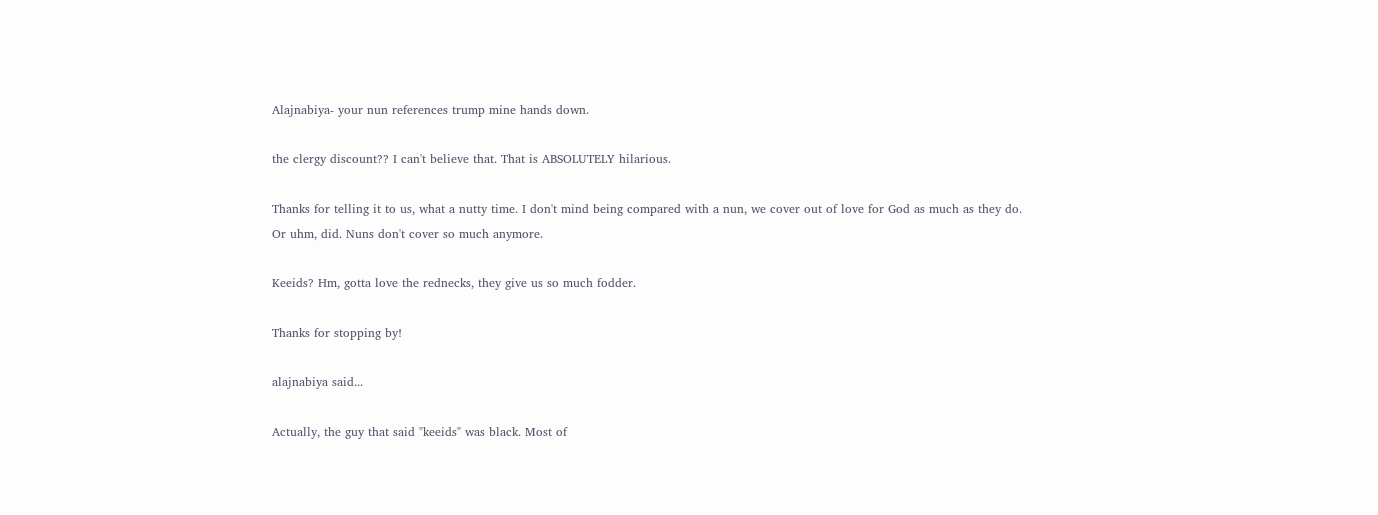Alajnabiya- your nun references trump mine hands down.

the clergy discount?? I can't believe that. That is ABSOLUTELY hilarious.

Thanks for telling it to us, what a nutty time. I don't mind being compared with a nun, we cover out of love for God as much as they do. Or uhm, did. Nuns don't cover so much anymore.

Keeids? Hm, gotta love the rednecks, they give us so much fodder.

Thanks for stopping by!

alajnabiya said...

Actually, the guy that said "keeids" was black. Most of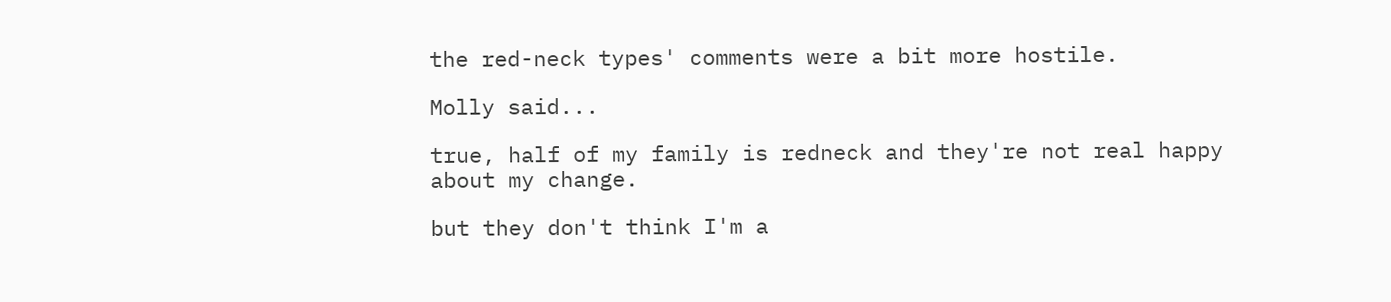the red-neck types' comments were a bit more hostile.

Molly said...

true, half of my family is redneck and they're not real happy about my change.

but they don't think I'm a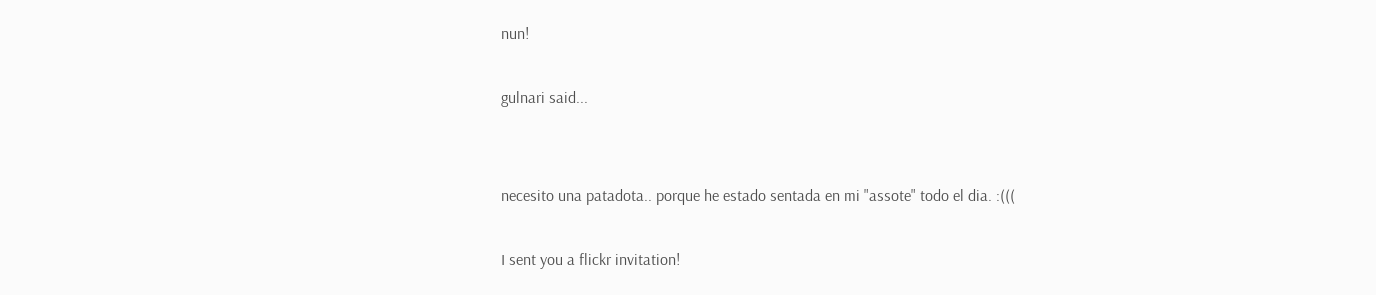nun!

gulnari said...


necesito una patadota.. porque he estado sentada en mi "assote" todo el dia. :(((

I sent you a flickr invitation!